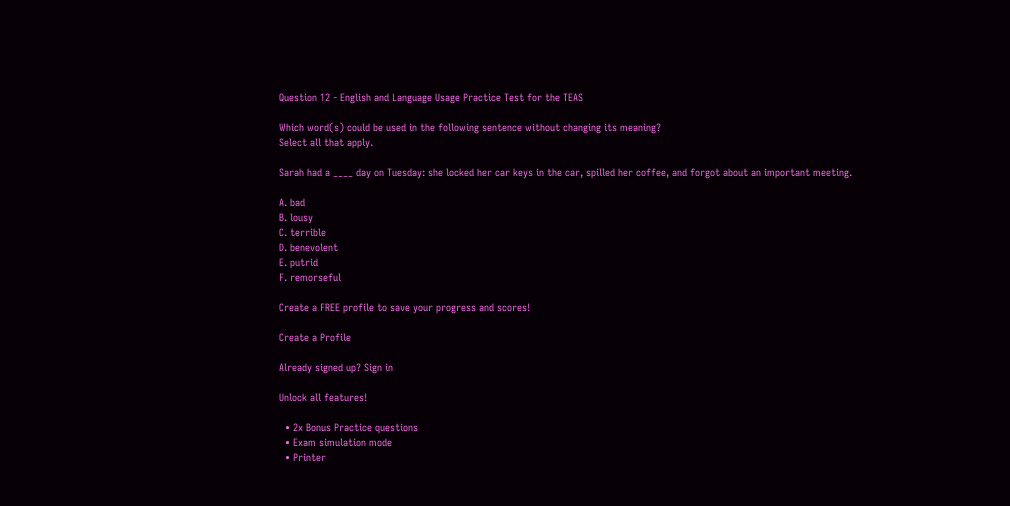Question 12 - English and Language Usage Practice Test for the TEAS

Which word(s) could be used in the following sentence without changing its meaning?
Select all that apply.

Sarah had a ____ day on Tuesday: she locked her car keys in the car, spilled her coffee, and forgot about an important meeting.

A. bad
B. lousy
C. terrible
D. benevolent
E. putrid
F. remorseful

Create a FREE profile to save your progress and scores!

Create a Profile

Already signed up? Sign in

Unlock all features!

  • 2x Bonus Practice questions
  • Exam simulation mode
  • Printer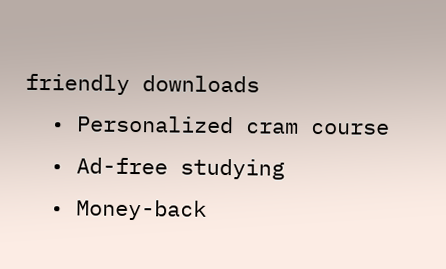friendly downloads
  • Personalized cram course
  • Ad-free studying
  • Money-back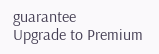guarantee
Upgrade to Premium